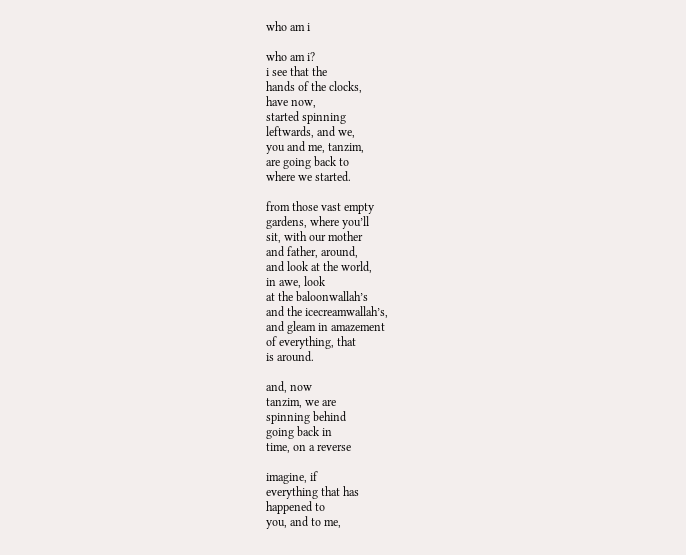who am i

who am i?
i see that the
hands of the clocks,
have now,
started spinning
leftwards, and we,
you and me, tanzim,
are going back to
where we started.

from those vast empty
gardens, where you’ll
sit, with our mother
and father, around,
and look at the world,
in awe, look
at the baloonwallah’s
and the icecreamwallah’s,
and gleam in amazement
of everything, that
is around.

and, now
tanzim, we are
spinning behind
going back in
time, on a reverse

imagine, if
everything that has
happened to
you, and to me,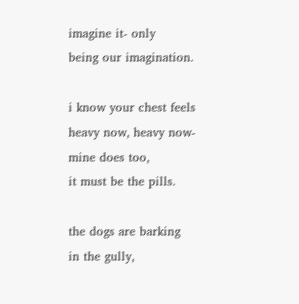imagine it- only
being our imagination.

i know your chest feels
heavy now, heavy now-
mine does too,
it must be the pills.

the dogs are barking
in the gully,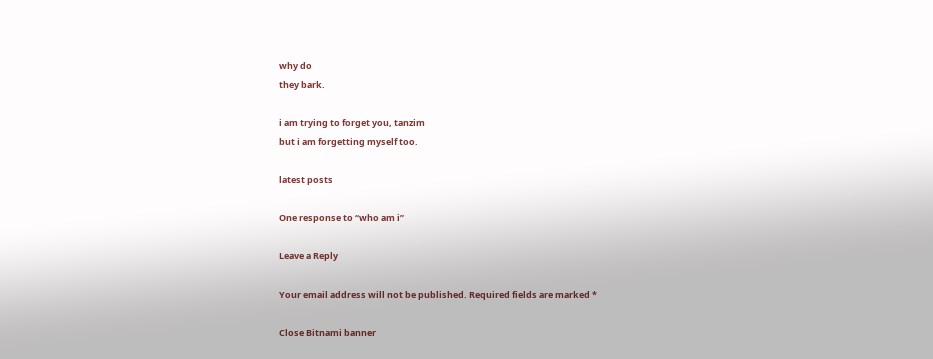why do
they bark.

i am trying to forget you, tanzim
but i am forgetting myself too.

latest posts

One response to “who am i”

Leave a Reply

Your email address will not be published. Required fields are marked *

Close Bitnami banner